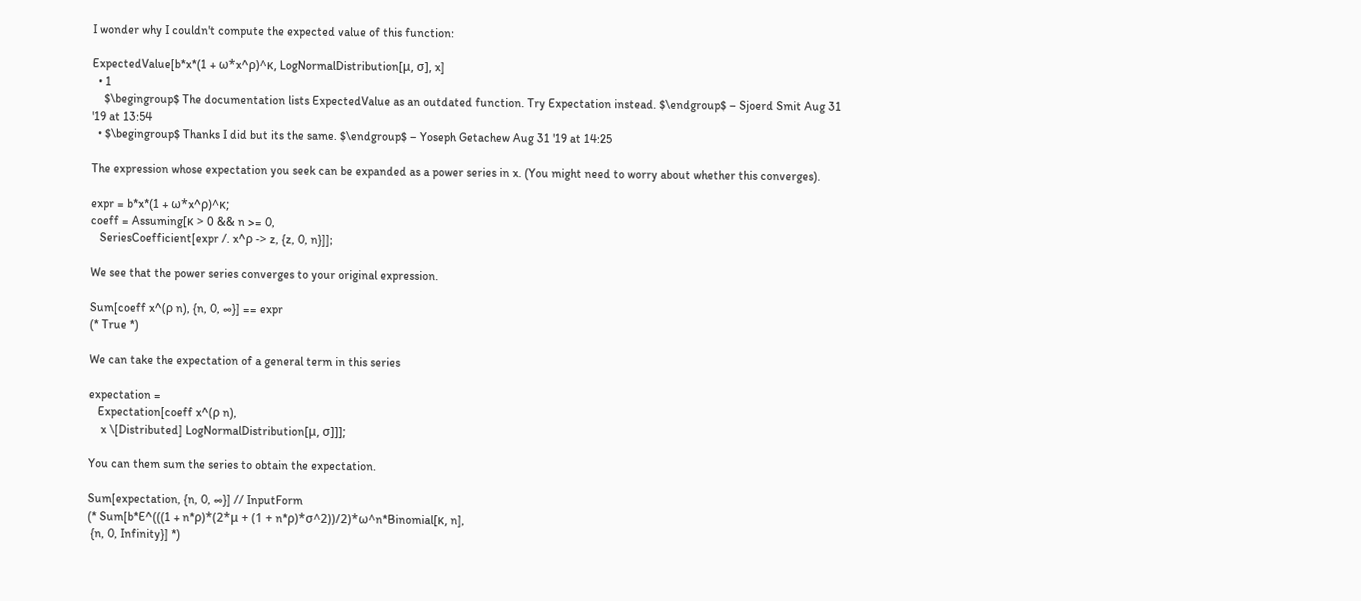I wonder why I couldn't compute the expected value of this function:

ExpectedValue[b*x*(1 + ω*x^ρ)^κ, LogNormalDistribution[μ, σ], x]
  • 1
    $\begingroup$ The documentation lists ExpectedValue as an outdated function. Try Expectation instead. $\endgroup$ – Sjoerd Smit Aug 31 '19 at 13:54
  • $\begingroup$ Thanks I did but its the same. $\endgroup$ – Yoseph Getachew Aug 31 '19 at 14:25

The expression whose expectation you seek can be expanded as a power series in x. (You might need to worry about whether this converges).

expr = b*x*(1 + ω*x^ρ)^κ;
coeff = Assuming[κ > 0 && n >= 0,
   SeriesCoefficient[expr /. x^ρ -> z, {z, 0, n}]];

We see that the power series converges to your original expression.

Sum[coeff x^(ρ n), {n, 0, ∞}] == expr
(* True *)

We can take the expectation of a general term in this series

expectation =
   Expectation[coeff x^(ρ n),
    x \[Distributed] LogNormalDistribution[μ, σ]]];

You can them sum the series to obtain the expectation.

Sum[expectation, {n, 0, ∞}] // InputForm
(* Sum[b*E^(((1 + n*ρ)*(2*μ + (1 + n*ρ)*σ^2))/2)*ω^n*Binomial[κ, n],
 {n, 0, Infinity}] *)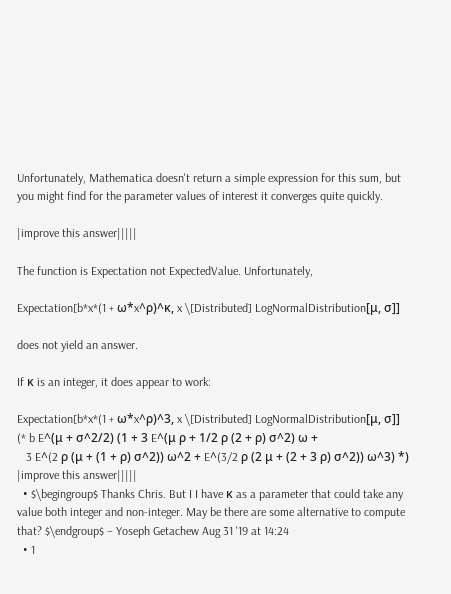Unfortunately, Mathematica doesn't return a simple expression for this sum, but you might find for the parameter values of interest it converges quite quickly.

|improve this answer|||||

The function is Expectation not ExpectedValue. Unfortunately,

Expectation[b*x*(1 + ω*x^ρ)^κ, x \[Distributed] LogNormalDistribution[μ, σ]]

does not yield an answer.

If κ is an integer, it does appear to work:

Expectation[b*x*(1 + ω*x^ρ)^3, x \[Distributed] LogNormalDistribution[μ, σ]]
(* b E^(μ + σ^2/2) (1 + 3 E^(μ ρ + 1/2 ρ (2 + ρ) σ^2) ω +
   3 E^(2 ρ (μ + (1 + ρ) σ^2)) ω^2 + E^(3/2 ρ (2 μ + (2 + 3 ρ) σ^2)) ω^3) *)
|improve this answer|||||
  • $\begingroup$ Thanks Chris. But I I have κ as a parameter that could take any value both integer and non-integer. May be there are some alternative to compute that? $\endgroup$ – Yoseph Getachew Aug 31 '19 at 14:24
  • 1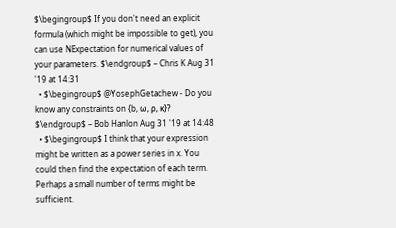$\begingroup$ If you don't need an explicit formula (which might be impossible to get), you can use NExpectation for numerical values of your parameters. $\endgroup$ – Chris K Aug 31 '19 at 14:31
  • $\begingroup$ @YosephGetachew - Do you know any constraints on {b, ω, ρ, κ}? $\endgroup$ – Bob Hanlon Aug 31 '19 at 14:48
  • $\begingroup$ I think that your expression might be written as a power series in x. You could then find the expectation of each term. Perhaps a small number of terms might be sufficient.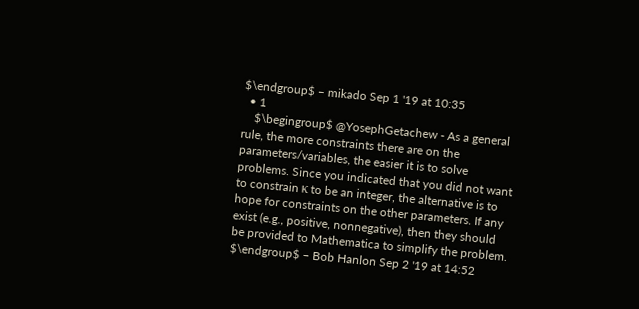$\endgroup$ – mikado Sep 1 '19 at 10:35
  • 1
    $\begingroup$ @YosephGetachew - As a general rule, the more constraints there are on the parameters/variables, the easier it is to solve problems. Since you indicated that you did not want to constrain κ to be an integer, the alternative is to hope for constraints on the other parameters. If any exist (e.g., positive, nonnegative), then they should be provided to Mathematica to simplify the problem. $\endgroup$ – Bob Hanlon Sep 2 '19 at 14:52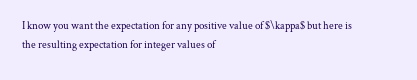I know you want the expectation for any positive value of $\kappa$ but here is the resulting expectation for integer values of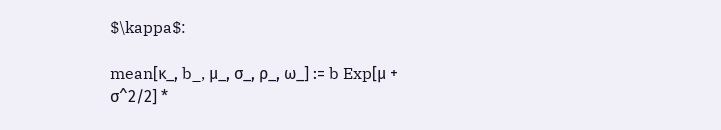$\kappa$:

mean[κ_, b_, μ_, σ_, ρ_, ω_] := b Exp[μ + σ^2/2] *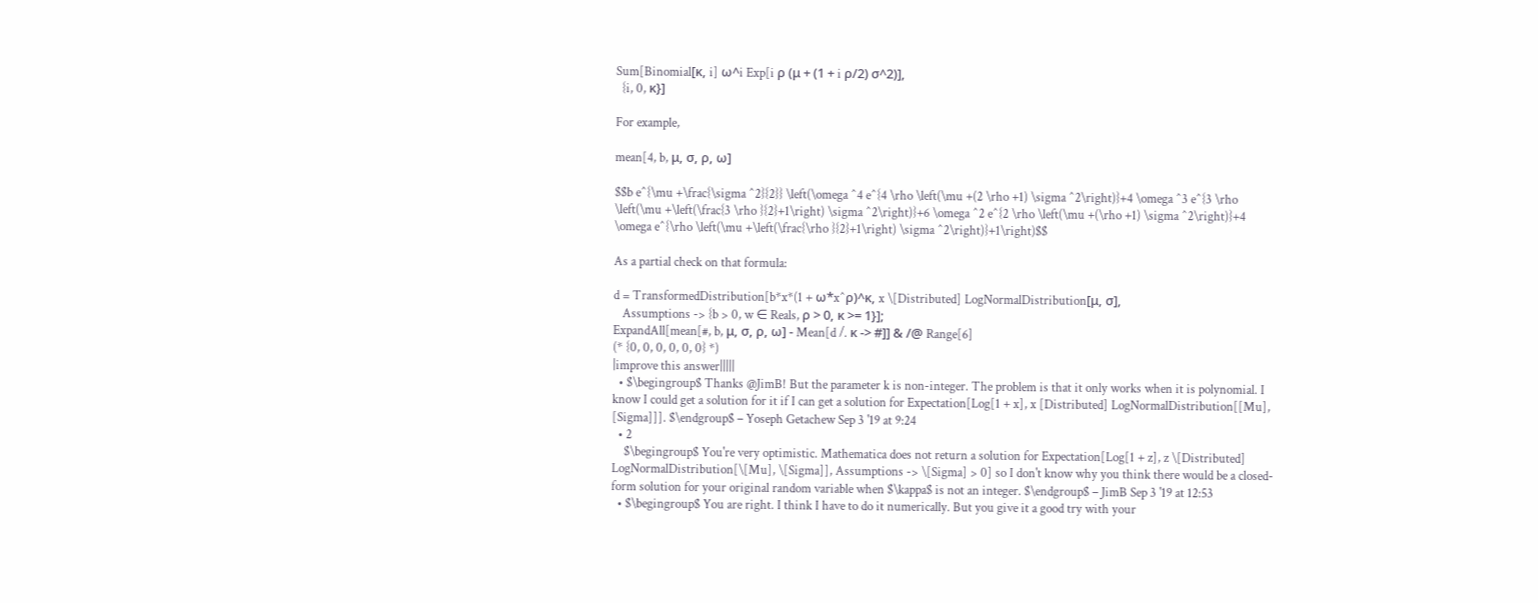Sum[Binomial[κ, i] ω^i Exp[i ρ (μ + (1 + i ρ/2) σ^2)],
  {i, 0, κ}]

For example,

mean[4, b, μ, σ, ρ, ω]

$$b e^{\mu +\frac{\sigma ^2}{2}} \left(\omega ^4 e^{4 \rho \left(\mu +(2 \rho +1) \sigma ^2\right)}+4 \omega ^3 e^{3 \rho \left(\mu +\left(\frac{3 \rho }{2}+1\right) \sigma ^2\right)}+6 \omega ^2 e^{2 \rho \left(\mu +(\rho +1) \sigma ^2\right)}+4 \omega e^{\rho \left(\mu +\left(\frac{\rho }{2}+1\right) \sigma ^2\right)}+1\right)$$

As a partial check on that formula:

d = TransformedDistribution[b*x*(1 + ω*x^ρ)^κ, x \[Distributed] LogNormalDistribution[μ, σ],
   Assumptions -> {b > 0, w ∈ Reals, ρ > 0, κ >= 1}];
ExpandAll[mean[#, b, μ, σ, ρ, ω] - Mean[d /. κ -> #]] & /@ Range[6]
(* {0, 0, 0, 0, 0, 0} *)
|improve this answer|||||
  • $\begingroup$ Thanks @JimB! But the parameter k is non-integer. The problem is that it only works when it is polynomial. I know I could get a solution for it if I can get a solution for Expectation[Log[1 + x], x [Distributed] LogNormalDistribution[[Mu], [Sigma]]]. $\endgroup$ – Yoseph Getachew Sep 3 '19 at 9:24
  • 2
    $\begingroup$ You're very optimistic. Mathematica does not return a solution for Expectation[Log[1 + z], z \[Distributed] LogNormalDistribution[\[Mu], \[Sigma]], Assumptions -> \[Sigma] > 0] so I don't know why you think there would be a closed-form solution for your original random variable when $\kappa$ is not an integer. $\endgroup$ – JimB Sep 3 '19 at 12:53
  • $\begingroup$ You are right. I think I have to do it numerically. But you give it a good try with your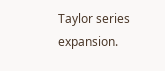Taylor series expansion.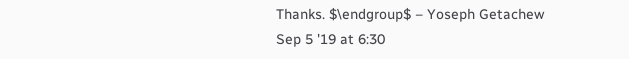Thanks. $\endgroup$ – Yoseph Getachew Sep 5 '19 at 6:30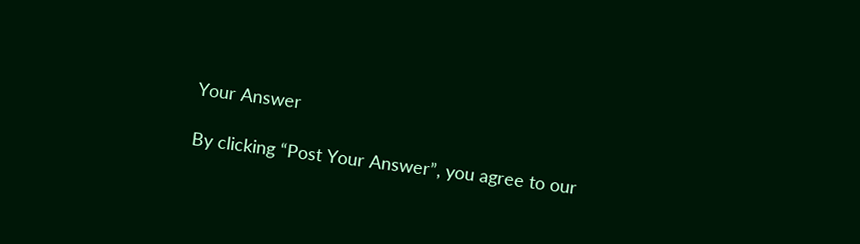Your Answer

By clicking “Post Your Answer”, you agree to our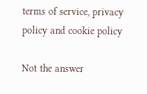terms of service, privacy policy and cookie policy

Not the answer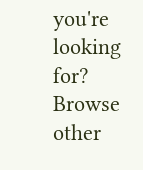you're looking for? Browse other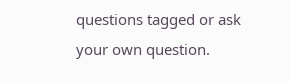questions tagged or ask your own question.